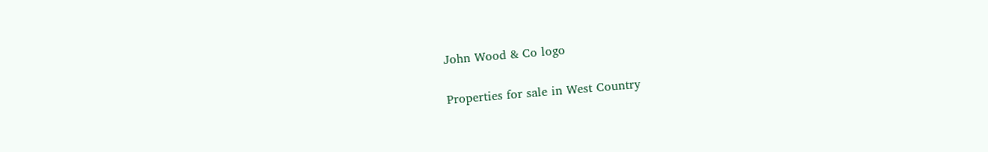John Wood & Co logo

Properties for sale in West Country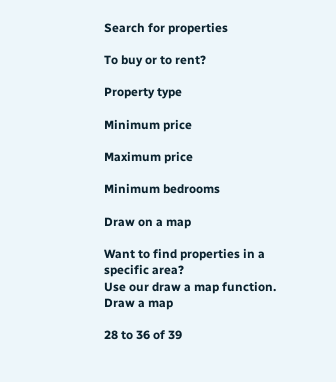Search for properties

To buy or to rent?

Property type

Minimum price

Maximum price

Minimum bedrooms

Draw on a map

Want to find properties in a specific area?
Use our draw a map function.
Draw a map

28 to 36 of 39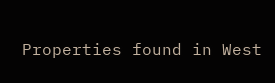Properties found in West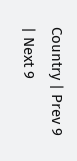Country | Prev 9 | Next 9